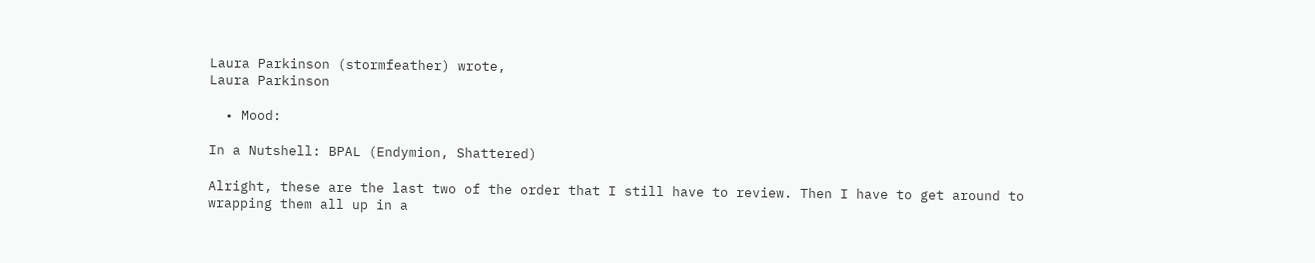Laura Parkinson (stormfeather) wrote,
Laura Parkinson

  • Mood:

In a Nutshell: BPAL (Endymion, Shattered)

Alright, these are the last two of the order that I still have to review. Then I have to get around to wrapping them all up in a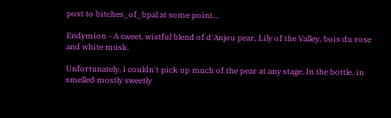post to bitches_of_bpal at some point...

Endymion - A sweet, wistful blend of d'Anjou pear, Lily of the Valley, bois du rose and white musk.

Unfortunately, I couldn't pick up much of the pear at any stage. In the bottle, in smelled mostly sweetly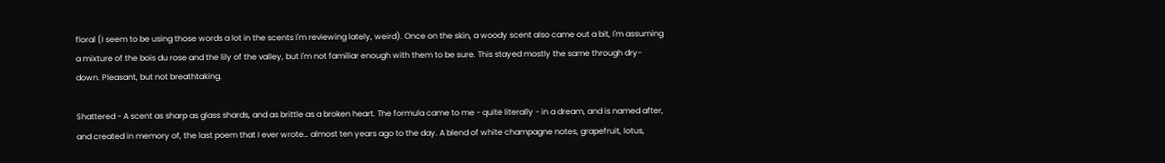floral (I seem to be using those words a lot in the scents I'm reviewing lately, weird). Once on the skin, a woody scent also came out a bit, I'm assuming a mixture of the bois du rose and the lily of the valley, but I'm not familiar enough with them to be sure. This stayed mostly the same through dry-down. Pleasant, but not breathtaking.

Shattered - A scent as sharp as glass shards, and as brittle as a broken heart. The formula came to me - quite literally - in a dream, and is named after, and created in memory of, the last poem that I ever wrote… almost ten years ago to the day. A blend of white champagne notes, grapefruit, lotus,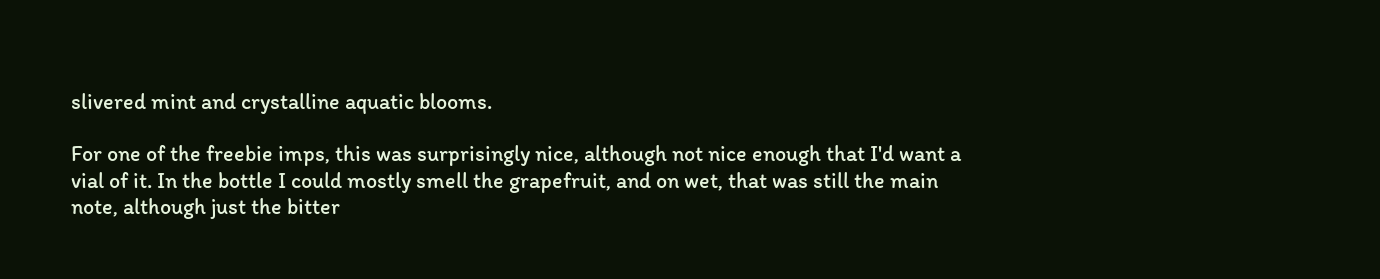slivered mint and crystalline aquatic blooms.

For one of the freebie imps, this was surprisingly nice, although not nice enough that I'd want a vial of it. In the bottle I could mostly smell the grapefruit, and on wet, that was still the main note, although just the bitter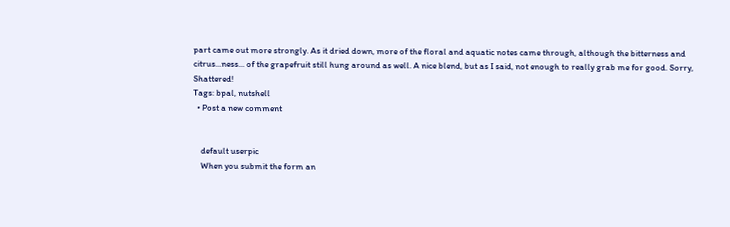part came out more strongly. As it dried down, more of the floral and aquatic notes came through, although the bitterness and citrus...ness... of the grapefruit still hung around as well. A nice blend, but as I said, not enough to really grab me for good. Sorry, Shattered!
Tags: bpal, nutshell
  • Post a new comment


    default userpic
    When you submit the form an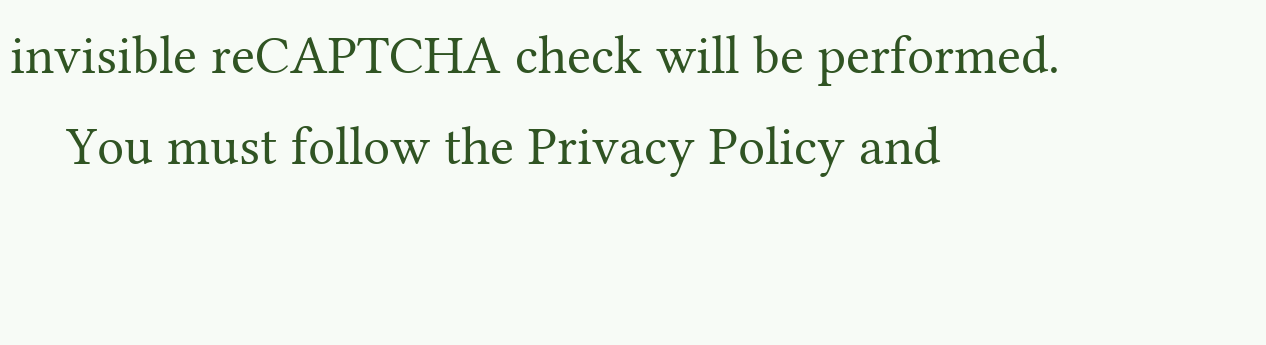invisible reCAPTCHA check will be performed.
    You must follow the Privacy Policy and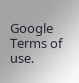Google Terms of use.